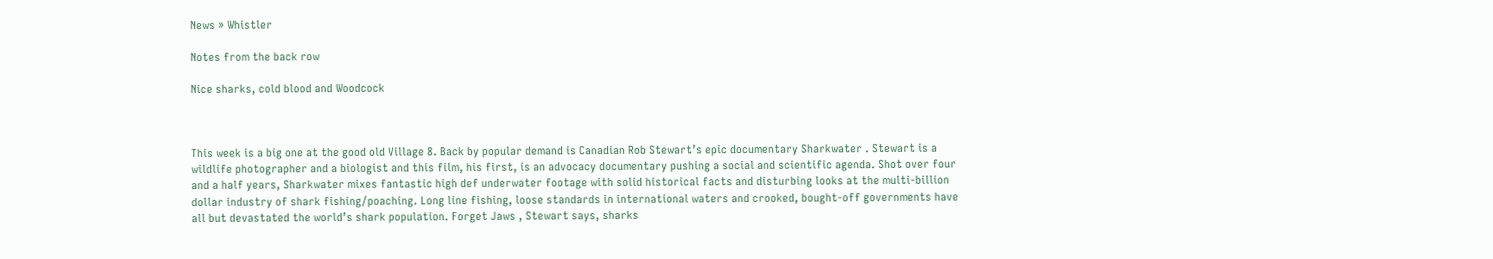News » Whistler

Notes from the back row

Nice sharks, cold blood and Woodcock



This week is a big one at the good old Village 8. Back by popular demand is Canadian Rob Stewart’s epic documentary Sharkwater . Stewart is a wildlife photographer and a biologist and this film, his first, is an advocacy documentary pushing a social and scientific agenda. Shot over four and a half years, Sharkwater mixes fantastic high def underwater footage with solid historical facts and disturbing looks at the multi-billion dollar industry of shark fishing/poaching. Long line fishing, loose standards in international waters and crooked, bought-off governments have all but devastated the world’s shark population. Forget Jaws , Stewart says, sharks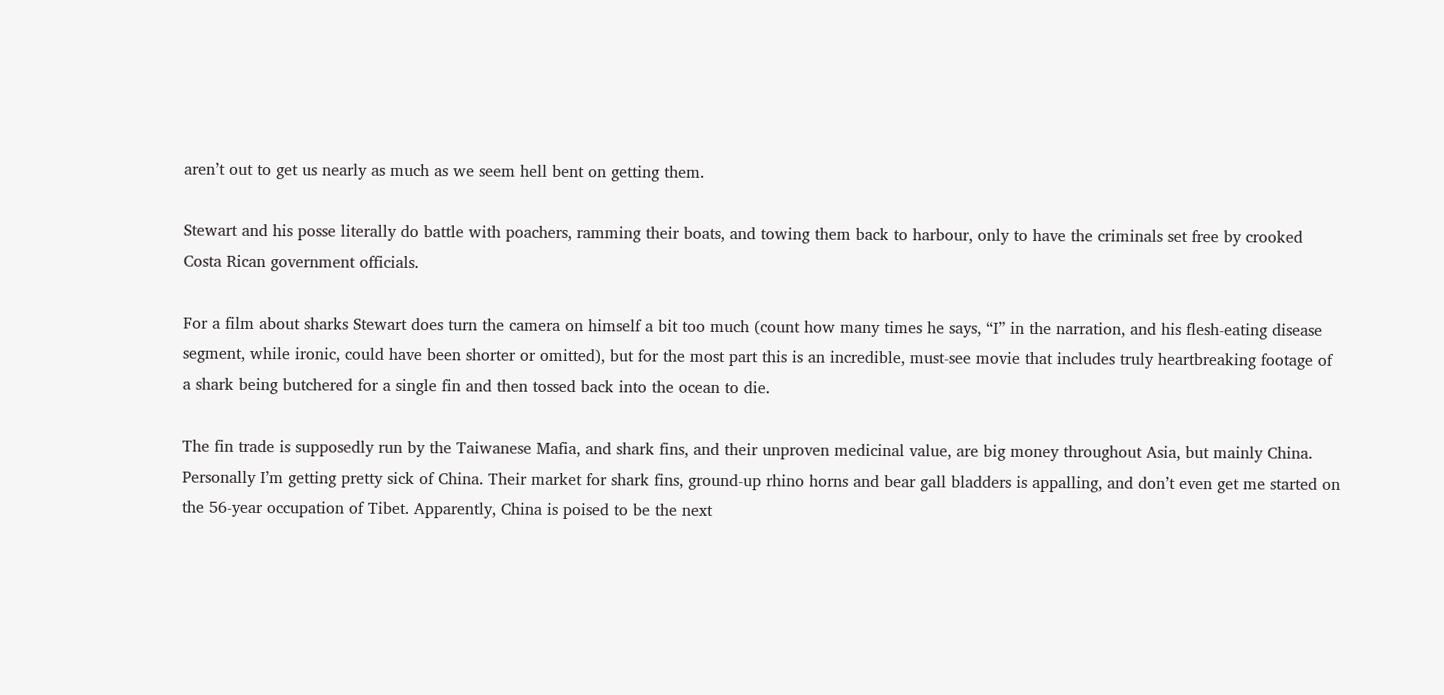aren’t out to get us nearly as much as we seem hell bent on getting them.

Stewart and his posse literally do battle with poachers, ramming their boats, and towing them back to harbour, only to have the criminals set free by crooked Costa Rican government officials.

For a film about sharks Stewart does turn the camera on himself a bit too much (count how many times he says, “I” in the narration, and his flesh-eating disease segment, while ironic, could have been shorter or omitted), but for the most part this is an incredible, must-see movie that includes truly heartbreaking footage of a shark being butchered for a single fin and then tossed back into the ocean to die.

The fin trade is supposedly run by the Taiwanese Mafia, and shark fins, and their unproven medicinal value, are big money throughout Asia, but mainly China. Personally I’m getting pretty sick of China. Their market for shark fins, ground-up rhino horns and bear gall bladders is appalling, and don’t even get me started on the 56-year occupation of Tibet. Apparently, China is poised to be the next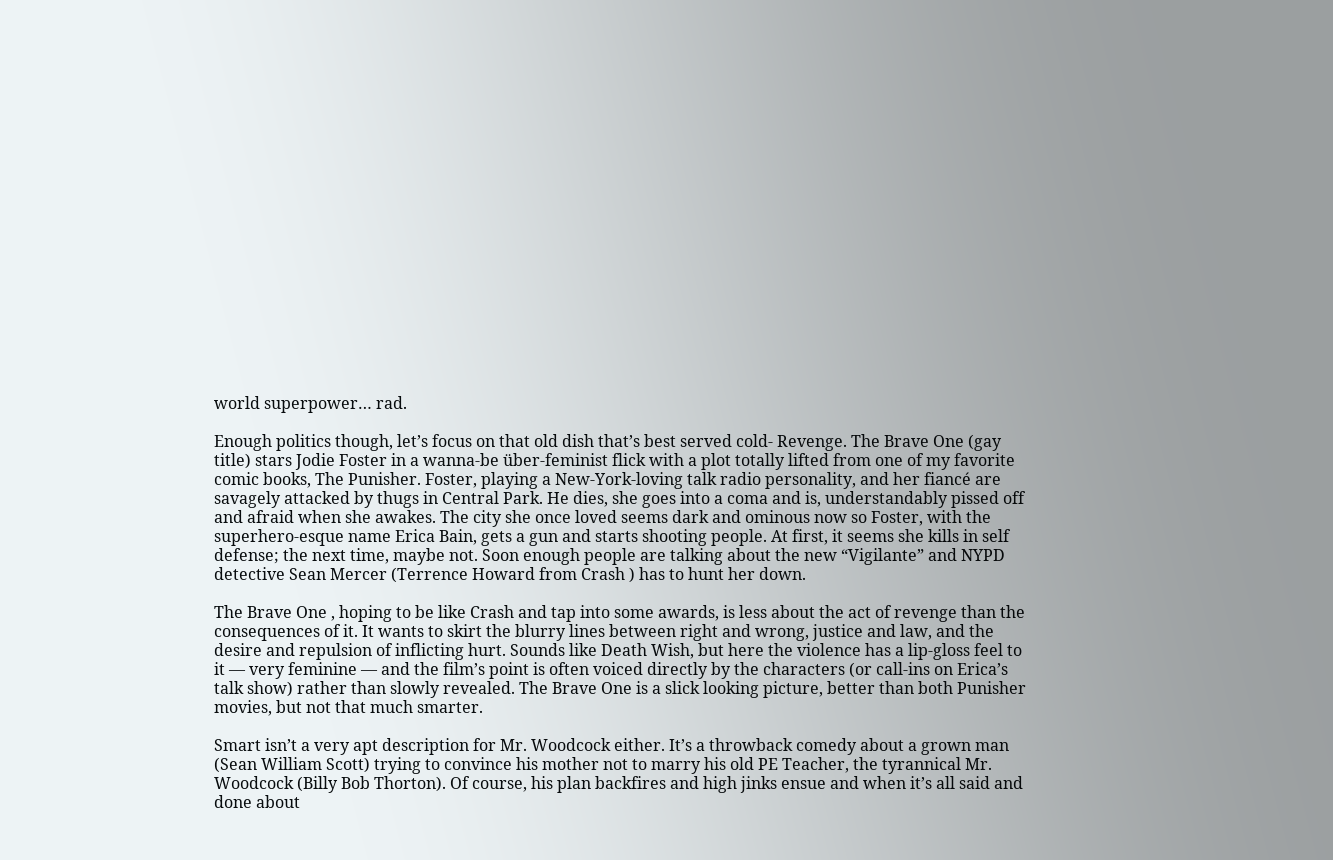world superpower… rad.

Enough politics though, let’s focus on that old dish that’s best served cold- Revenge. The Brave One (gay title) stars Jodie Foster in a wanna-be über-feminist flick with a plot totally lifted from one of my favorite comic books, The Punisher. Foster, playing a New-York-loving talk radio personality, and her fiancé are savagely attacked by thugs in Central Park. He dies, she goes into a coma and is, understandably pissed off and afraid when she awakes. The city she once loved seems dark and ominous now so Foster, with the superhero-esque name Erica Bain, gets a gun and starts shooting people. At first, it seems she kills in self defense; the next time, maybe not. Soon enough people are talking about the new “Vigilante” and NYPD detective Sean Mercer (Terrence Howard from Crash ) has to hunt her down.

The Brave One , hoping to be like Crash and tap into some awards, is less about the act of revenge than the consequences of it. It wants to skirt the blurry lines between right and wrong, justice and law, and the desire and repulsion of inflicting hurt. Sounds like Death Wish, but here the violence has a lip-gloss feel to it — very feminine — and the film’s point is often voiced directly by the characters (or call-ins on Erica’s talk show) rather than slowly revealed. The Brave One is a slick looking picture, better than both Punisher movies, but not that much smarter.

Smart isn’t a very apt description for Mr. Woodcock either. It’s a throwback comedy about a grown man (Sean William Scott) trying to convince his mother not to marry his old PE Teacher, the tyrannical Mr. Woodcock (Billy Bob Thorton). Of course, his plan backfires and high jinks ensue and when it’s all said and done about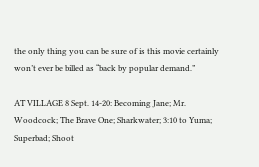the only thing you can be sure of is this movie certainly won’t ever be billed as “back by popular demand.”

AT VILLAGE 8 Sept. 14-20: Becoming Jane; Mr. Woodcock; The Brave One; Sharkwater; 3:10 to Yuma; Superbad; Shoot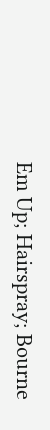Em Up; Hairspray; Bourne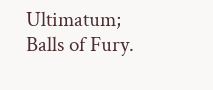Ultimatum; Balls of Fury.